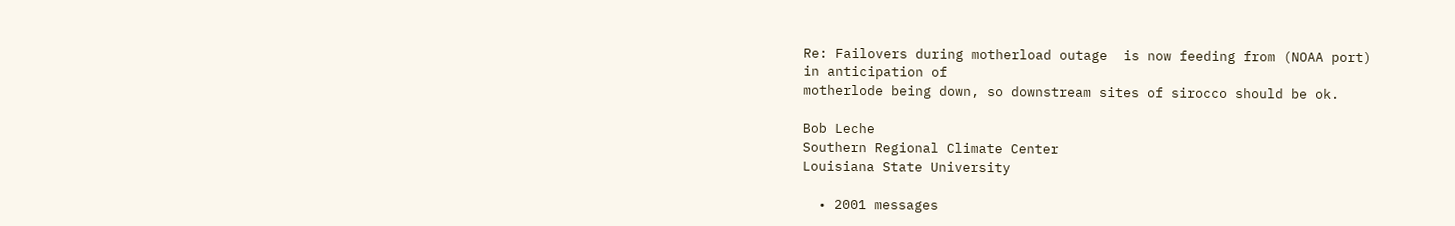Re: Failovers during motherload outage  is now feeding from (NOAA port)
in anticipation of
motherlode being down, so downstream sites of sirocco should be ok.

Bob Leche
Southern Regional Climate Center
Louisiana State University

  • 2001 messages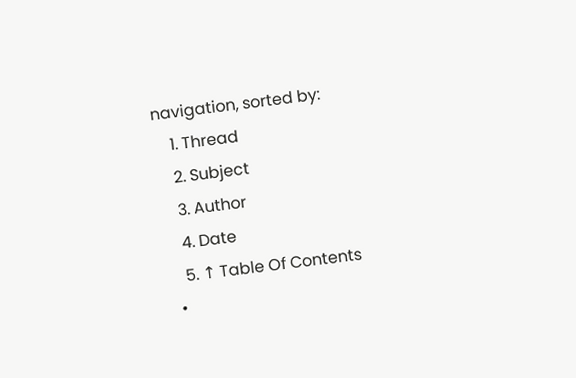navigation, sorted by:
    1. Thread
    2. Subject
    3. Author
    4. Date
    5. ↑ Table Of Contents
  •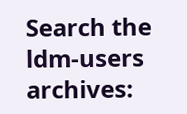Search the ldm-users archives: